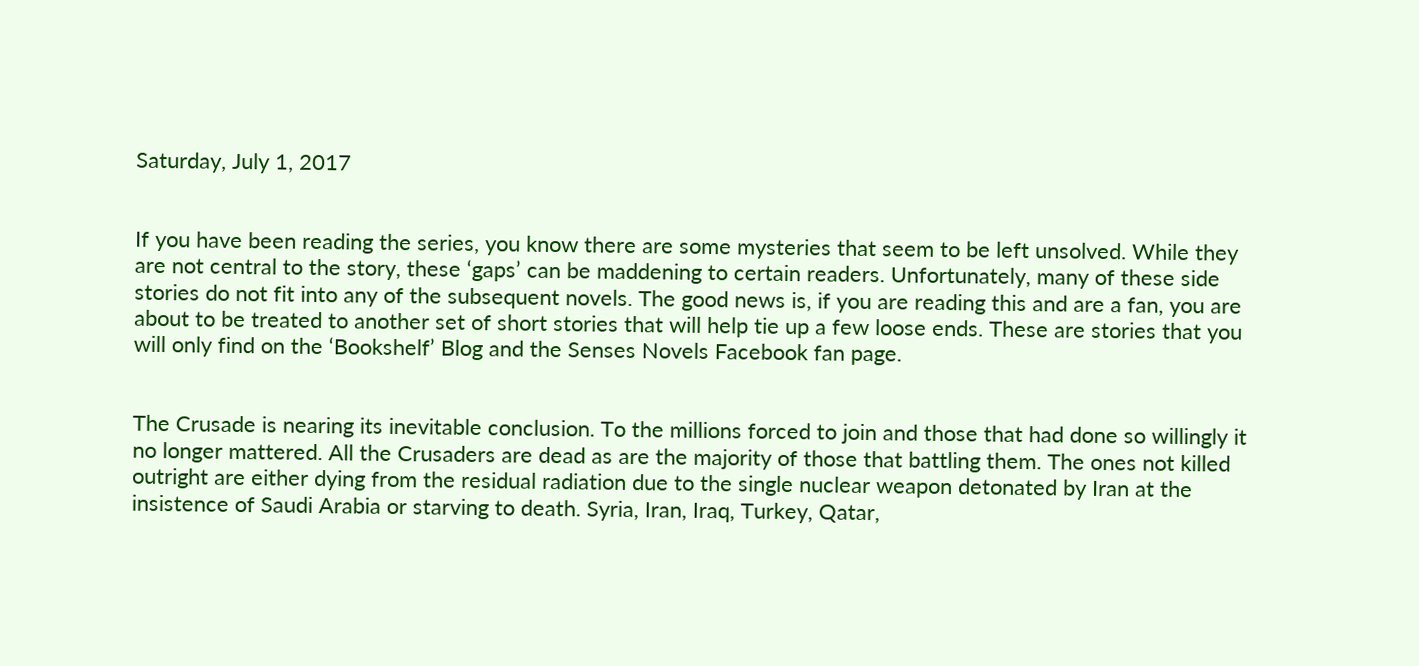Saturday, July 1, 2017


If you have been reading the series, you know there are some mysteries that seem to be left unsolved. While they are not central to the story, these ‘gaps’ can be maddening to certain readers. Unfortunately, many of these side stories do not fit into any of the subsequent novels. The good news is, if you are reading this and are a fan, you are about to be treated to another set of short stories that will help tie up a few loose ends. These are stories that you will only find on the ‘Bookshelf’ Blog and the Senses Novels Facebook fan page.


The Crusade is nearing its inevitable conclusion. To the millions forced to join and those that had done so willingly it no longer mattered. All the Crusaders are dead as are the majority of those that battling them. The ones not killed outright are either dying from the residual radiation due to the single nuclear weapon detonated by Iran at the insistence of Saudi Arabia or starving to death. Syria, Iran, Iraq, Turkey, Qatar,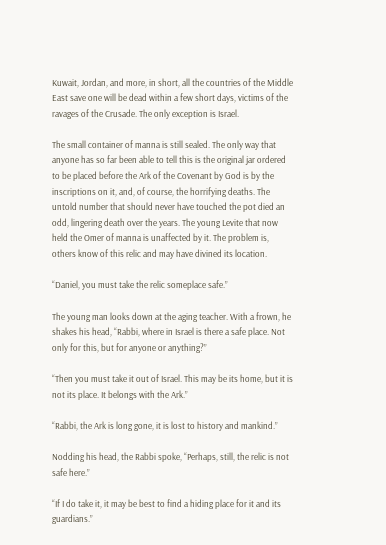Kuwait, Jordan, and more, in short, all the countries of the Middle East save one will be dead within a few short days, victims of the ravages of the Crusade. The only exception is Israel.

The small container of manna is still sealed. The only way that anyone has so far been able to tell this is the original jar ordered to be placed before the Ark of the Covenant by God is by the inscriptions on it, and, of course, the horrifying deaths. The untold number that should never have touched the pot died an odd, lingering death over the years. The young Levite that now held the Omer of manna is unaffected by it. The problem is, others know of this relic and may have divined its location.

“Daniel, you must take the relic someplace safe.”

The young man looks down at the aging teacher. With a frown, he shakes his head, “Rabbi, where in Israel is there a safe place. Not only for this, but for anyone or anything?”

“Then you must take it out of Israel. This may be its home, but it is not its place. It belongs with the Ark.”

“Rabbi, the Ark is long gone, it is lost to history and mankind.”

Nodding his head, the Rabbi spoke, “Perhaps, still, the relic is not safe here.”

“If I do take it, it may be best to find a hiding place for it and its guardians.”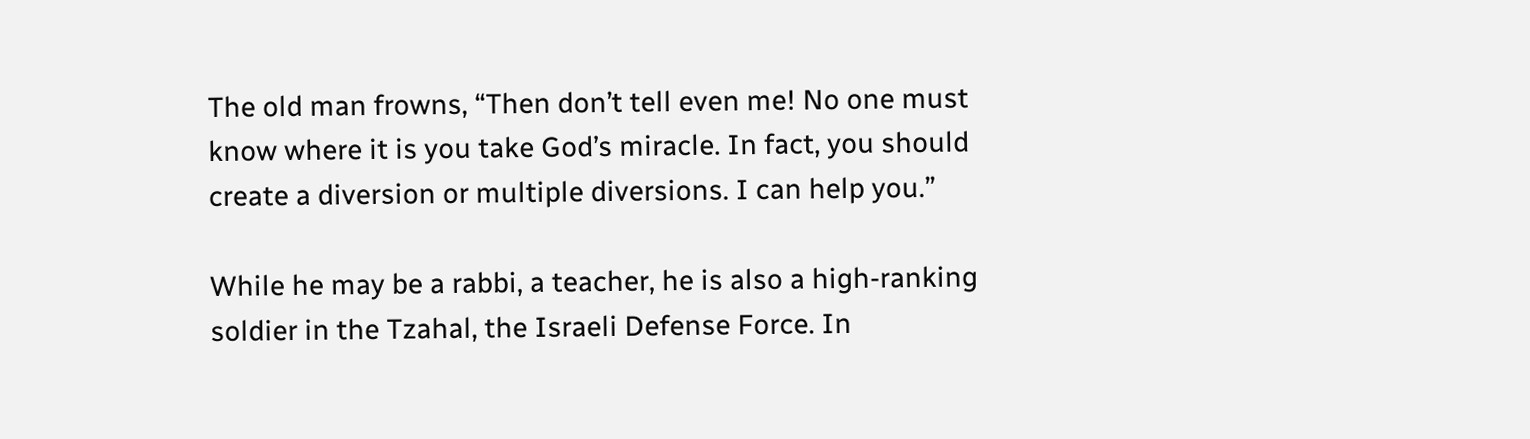The old man frowns, “Then don’t tell even me! No one must know where it is you take God’s miracle. In fact, you should create a diversion or multiple diversions. I can help you.”

While he may be a rabbi, a teacher, he is also a high-ranking soldier in the Tzahal, the Israeli Defense Force. In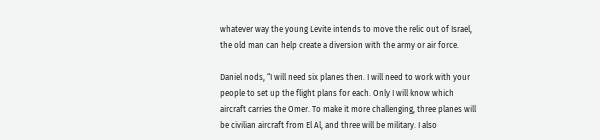whatever way the young Levite intends to move the relic out of Israel, the old man can help create a diversion with the army or air force.

Daniel nods, “I will need six planes then. I will need to work with your people to set up the flight plans for each. Only I will know which aircraft carries the Omer. To make it more challenging, three planes will be civilian aircraft from El Al, and three will be military. I also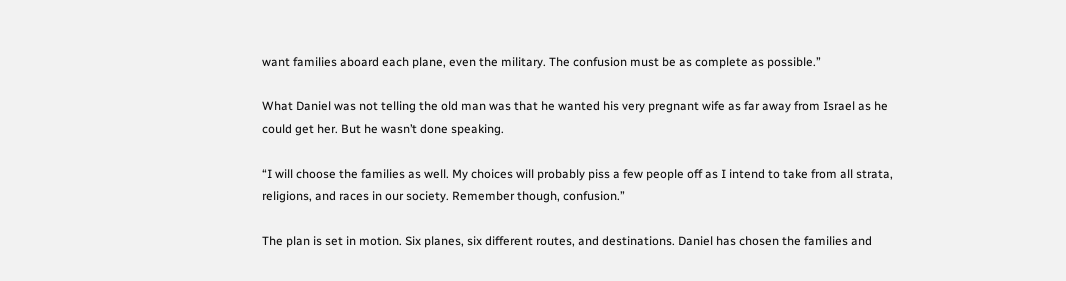want families aboard each plane, even the military. The confusion must be as complete as possible.”

What Daniel was not telling the old man was that he wanted his very pregnant wife as far away from Israel as he could get her. But he wasn’t done speaking.

“I will choose the families as well. My choices will probably piss a few people off as I intend to take from all strata, religions, and races in our society. Remember though, confusion.”

The plan is set in motion. Six planes, six different routes, and destinations. Daniel has chosen the families and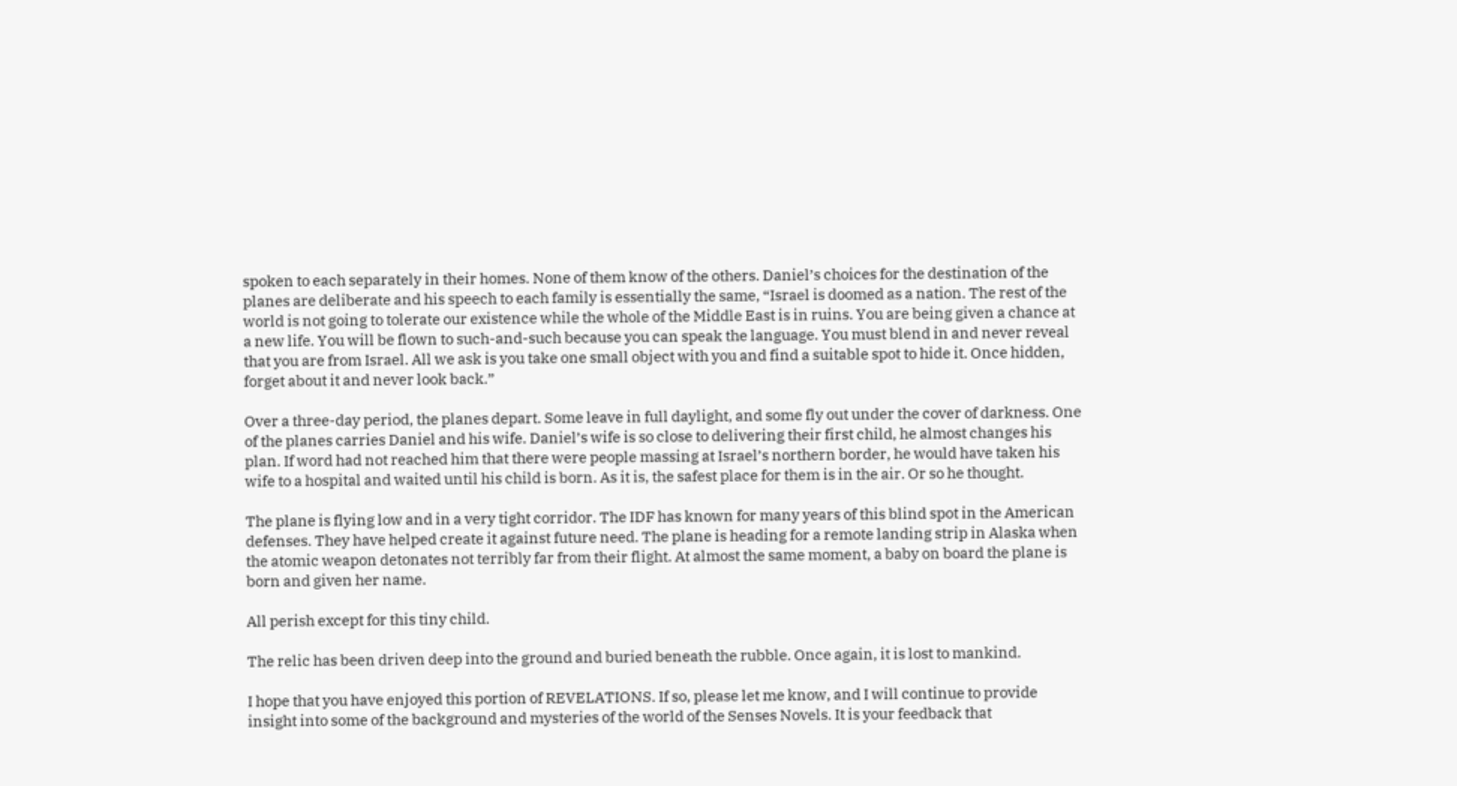spoken to each separately in their homes. None of them know of the others. Daniel’s choices for the destination of the planes are deliberate and his speech to each family is essentially the same, “Israel is doomed as a nation. The rest of the world is not going to tolerate our existence while the whole of the Middle East is in ruins. You are being given a chance at a new life. You will be flown to such-and-such because you can speak the language. You must blend in and never reveal that you are from Israel. All we ask is you take one small object with you and find a suitable spot to hide it. Once hidden, forget about it and never look back.”

Over a three-day period, the planes depart. Some leave in full daylight, and some fly out under the cover of darkness. One of the planes carries Daniel and his wife. Daniel’s wife is so close to delivering their first child, he almost changes his plan. If word had not reached him that there were people massing at Israel’s northern border, he would have taken his wife to a hospital and waited until his child is born. As it is, the safest place for them is in the air. Or so he thought.

The plane is flying low and in a very tight corridor. The IDF has known for many years of this blind spot in the American defenses. They have helped create it against future need. The plane is heading for a remote landing strip in Alaska when the atomic weapon detonates not terribly far from their flight. At almost the same moment, a baby on board the plane is born and given her name.

All perish except for this tiny child.

The relic has been driven deep into the ground and buried beneath the rubble. Once again, it is lost to mankind.

I hope that you have enjoyed this portion of REVELATIONS. If so, please let me know, and I will continue to provide insight into some of the background and mysteries of the world of the Senses Novels. It is your feedback that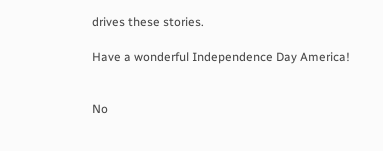drives these stories.

Have a wonderful Independence Day America!


No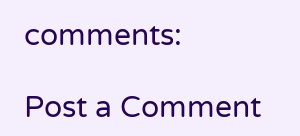comments:

Post a Comment